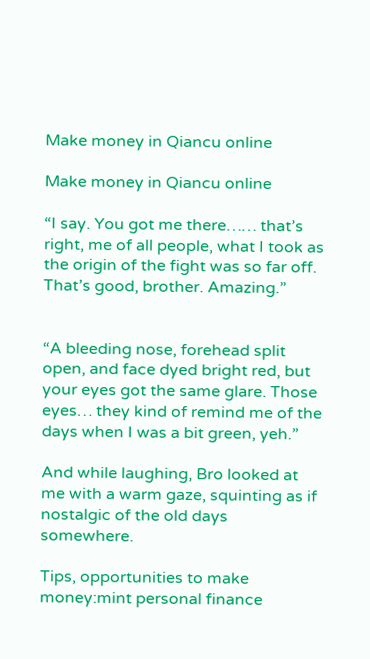Make money in Qiancu online

Make money in Qiancu online

“I say. You got me there…… that’s right, me of all people, what I took as the origin of the fight was so far off. That’s good, brother. Amazing.”


“A bleeding nose, forehead split open, and face dyed bright red, but your eyes got the same glare. Those eyes… they kind of remind me of the days when I was a bit green, yeh.”

And while laughing, Bro looked at me with a warm gaze, squinting as if nostalgic of the old days somewhere.

Tips, opportunities to make money:mint personal finance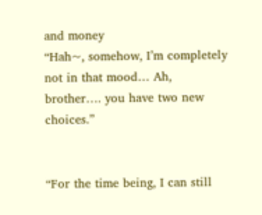and money
“Hah~, somehow, I’m completely not in that mood… Ah, brother…. you have two new choices.”


“For the time being, I can still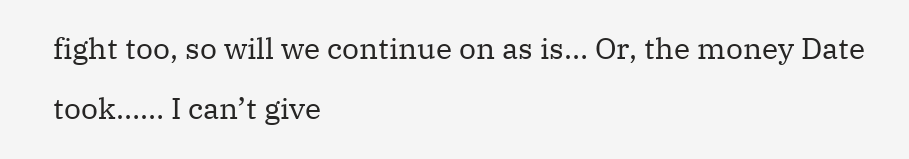fight too, so will we continue on as is… Or, the money Date took…… I can’t give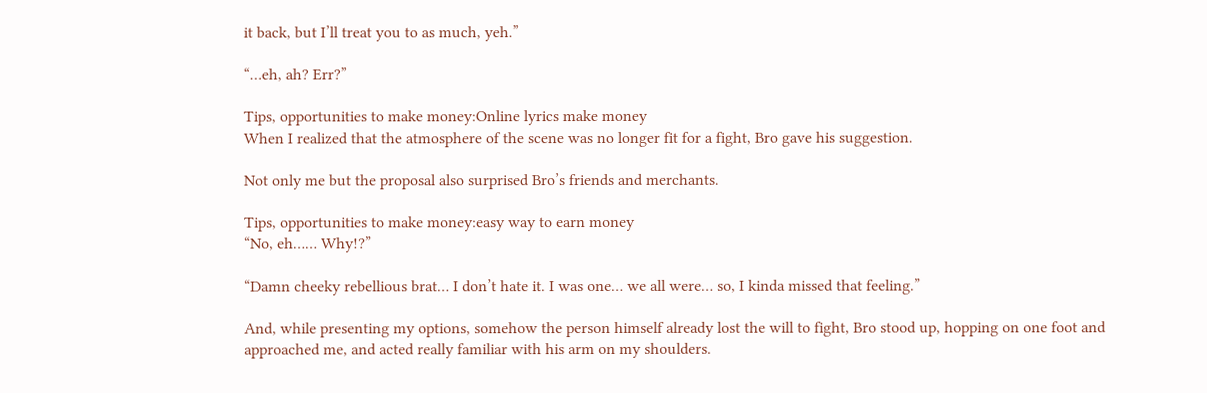it back, but I’ll treat you to as much, yeh.”

“…eh, ah? Err?”

Tips, opportunities to make money:Online lyrics make money
When I realized that the atmosphere of the scene was no longer fit for a fight, Bro gave his suggestion.

Not only me but the proposal also surprised Bro’s friends and merchants.

Tips, opportunities to make money:easy way to earn money
“No, eh…… Why!?”

“Damn cheeky rebellious brat… I don’t hate it. I was one… we all were… so, I kinda missed that feeling.”

And, while presenting my options, somehow the person himself already lost the will to fight, Bro stood up, hopping on one foot and approached me, and acted really familiar with his arm on my shoulders.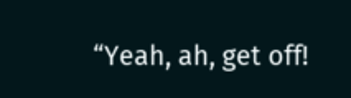“Yeah, ah, get off!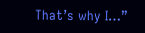That’s why I…”